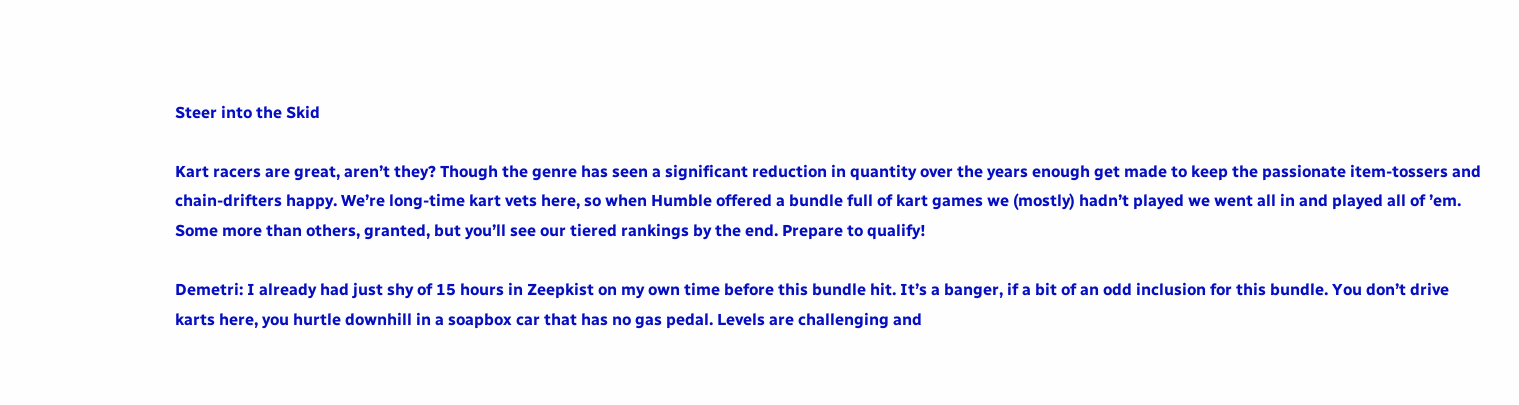Steer into the Skid

Kart racers are great, aren’t they? Though the genre has seen a significant reduction in quantity over the years enough get made to keep the passionate item-tossers and chain-drifters happy. We’re long-time kart vets here, so when Humble offered a bundle full of kart games we (mostly) hadn’t played we went all in and played all of ’em. Some more than others, granted, but you’ll see our tiered rankings by the end. Prepare to qualify!

Demetri: I already had just shy of 15 hours in Zeepkist on my own time before this bundle hit. It’s a banger, if a bit of an odd inclusion for this bundle. You don’t drive karts here, you hurtle downhill in a soapbox car that has no gas pedal. Levels are challenging and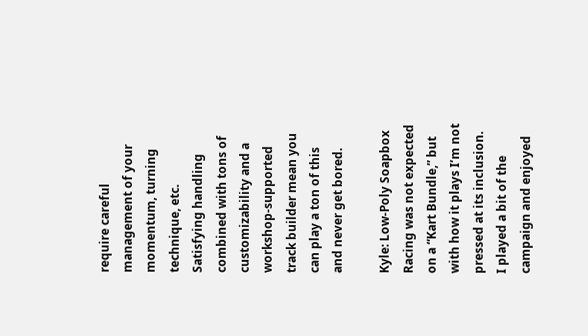require careful management of your momentum, turning technique, etc. Satisfying handling combined with tons of customizability and a workshop-supported track builder mean you can play a ton of this and never get bored.

Kyle: Low-Poly Soapbox Racing was not expected on a “Kart Bundle,” but with how it plays I’m not pressed at its inclusion.  I played a bit of the campaign and enjoyed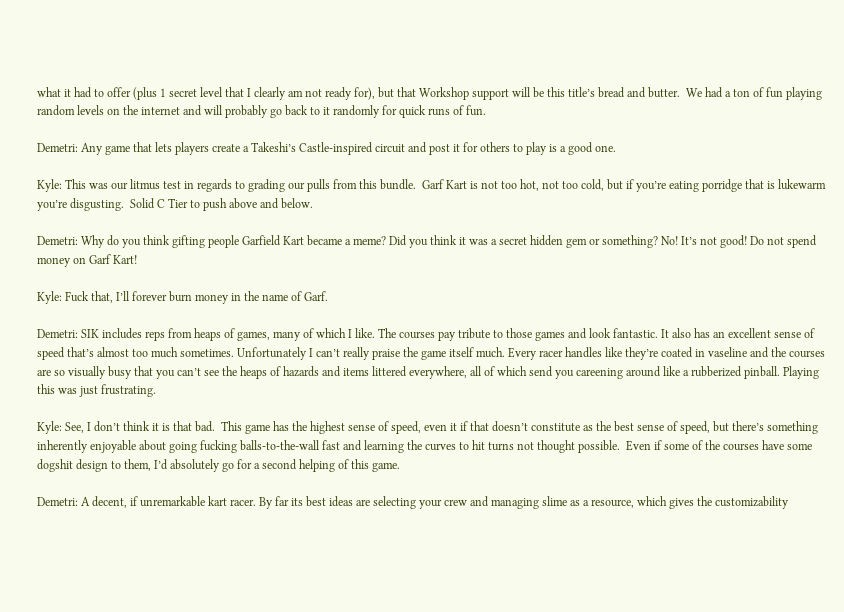what it had to offer (plus 1 secret level that I clearly am not ready for), but that Workshop support will be this title’s bread and butter.  We had a ton of fun playing random levels on the internet and will probably go back to it randomly for quick runs of fun.

Demetri: Any game that lets players create a Takeshi’s Castle-inspired circuit and post it for others to play is a good one.

Kyle: This was our litmus test in regards to grading our pulls from this bundle.  Garf Kart is not too hot, not too cold, but if you’re eating porridge that is lukewarm you’re disgusting.  Solid C Tier to push above and below.

Demetri: Why do you think gifting people Garfield Kart became a meme? Did you think it was a secret hidden gem or something? No! It’s not good! Do not spend money on Garf Kart!

Kyle: Fuck that, I’ll forever burn money in the name of Garf.

Demetri: SIK includes reps from heaps of games, many of which I like. The courses pay tribute to those games and look fantastic. It also has an excellent sense of speed that’s almost too much sometimes. Unfortunately I can’t really praise the game itself much. Every racer handles like they’re coated in vaseline and the courses are so visually busy that you can’t see the heaps of hazards and items littered everywhere, all of which send you careening around like a rubberized pinball. Playing this was just frustrating.

Kyle: See, I don’t think it is that bad.  This game has the highest sense of speed, even it if that doesn’t constitute as the best sense of speed, but there’s something inherently enjoyable about going fucking balls-to-the-wall fast and learning the curves to hit turns not thought possible.  Even if some of the courses have some dogshit design to them, I’d absolutely go for a second helping of this game.

Demetri: A decent, if unremarkable kart racer. By far its best ideas are selecting your crew and managing slime as a resource, which gives the customizability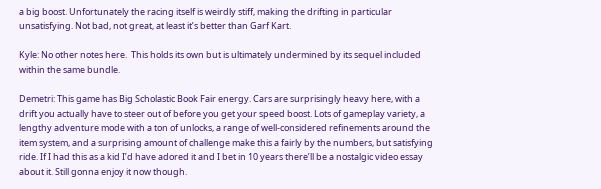a big boost. Unfortunately the racing itself is weirdly stiff, making the drifting in particular unsatisfying. Not bad, not great, at least it’s better than Garf Kart.

Kyle: No other notes here.  This holds its own but is ultimately undermined by its sequel included within the same bundle.

Demetri: This game has Big Scholastic Book Fair energy. Cars are surprisingly heavy here, with a drift you actually have to steer out of before you get your speed boost. Lots of gameplay variety, a lengthy adventure mode with a ton of unlocks, a range of well-considered refinements around the item system, and a surprising amount of challenge make this a fairly by the numbers, but satisfying ride. If I had this as a kid I’d have adored it and I bet in 10 years there’ll be a nostalgic video essay about it. Still gonna enjoy it now though.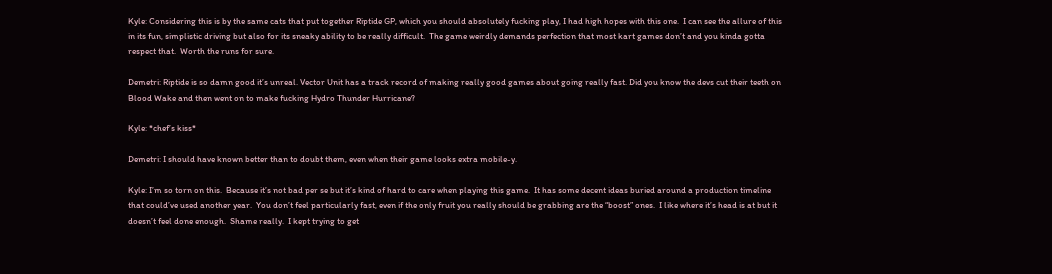Kyle: Considering this is by the same cats that put together Riptide GP, which you should absolutely fucking play, I had high hopes with this one.  I can see the allure of this in its fun, simplistic driving but also for its sneaky ability to be really difficult.  The game weirdly demands perfection that most kart games don’t and you kinda gotta respect that.  Worth the runs for sure.

Demetri: Riptide is so damn good it’s unreal. Vector Unit has a track record of making really good games about going really fast. Did you know the devs cut their teeth on Blood Wake and then went on to make fucking Hydro Thunder Hurricane?

Kyle: *chef’s kiss*

Demetri: I should have known better than to doubt them, even when their game looks extra mobile-y.

Kyle: I’m so torn on this.  Because it’s not bad per se but it’s kind of hard to care when playing this game.  It has some decent ideas buried around a production timeline that could’ve used another year.  You don’t feel particularly fast, even if the only fruit you really should be grabbing are the “boost” ones.  I like where it’s head is at but it doesn’t feel done enough.  Shame really.  I kept trying to get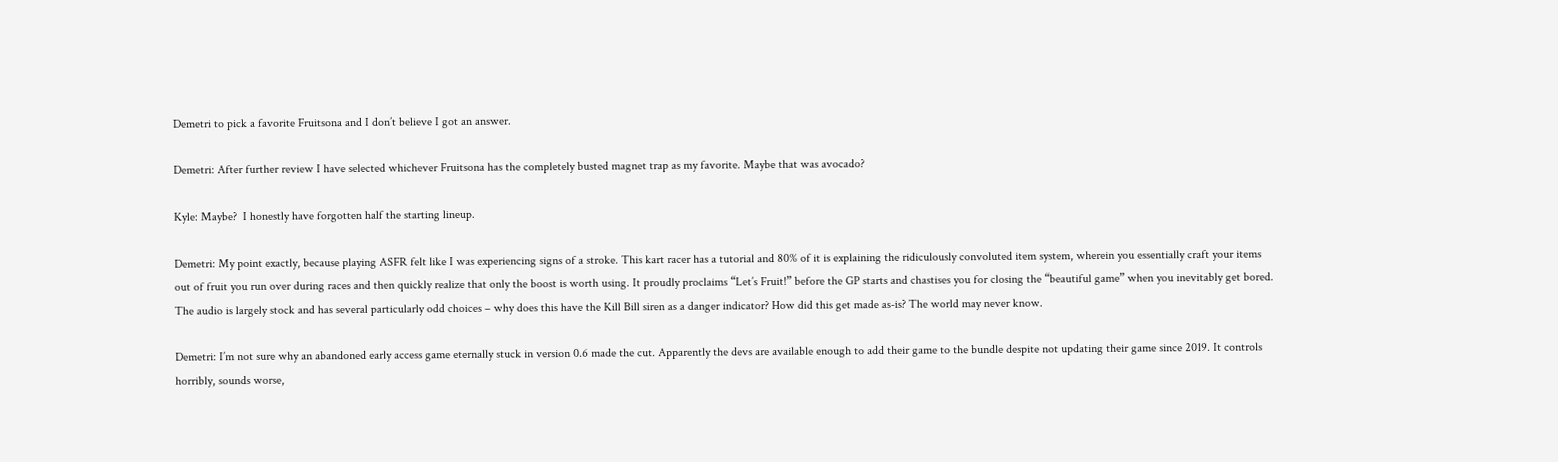Demetri to pick a favorite Fruitsona and I don’t believe I got an answer.

Demetri: After further review I have selected whichever Fruitsona has the completely busted magnet trap as my favorite. Maybe that was avocado?

Kyle: Maybe?  I honestly have forgotten half the starting lineup.

Demetri: My point exactly, because playing ASFR felt like I was experiencing signs of a stroke. This kart racer has a tutorial and 80% of it is explaining the ridiculously convoluted item system, wherein you essentially craft your items out of fruit you run over during races and then quickly realize that only the boost is worth using. It proudly proclaims “Let’s Fruit!” before the GP starts and chastises you for closing the “beautiful game” when you inevitably get bored. The audio is largely stock and has several particularly odd choices – why does this have the Kill Bill siren as a danger indicator? How did this get made as-is? The world may never know.

Demetri: I’m not sure why an abandoned early access game eternally stuck in version 0.6 made the cut. Apparently the devs are available enough to add their game to the bundle despite not updating their game since 2019. It controls horribly, sounds worse,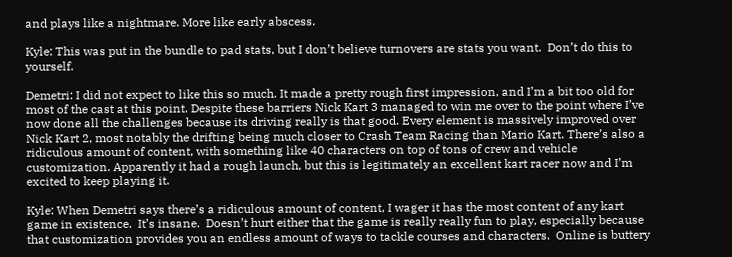and plays like a nightmare. More like early abscess.

Kyle: This was put in the bundle to pad stats, but I don’t believe turnovers are stats you want.  Don’t do this to yourself.

Demetri: I did not expect to like this so much. It made a pretty rough first impression, and I’m a bit too old for most of the cast at this point. Despite these barriers Nick Kart 3 managed to win me over to the point where I’ve now done all the challenges because its driving really is that good. Every element is massively improved over Nick Kart 2, most notably the drifting being much closer to Crash Team Racing than Mario Kart. There’s also a ridiculous amount of content, with something like 40 characters on top of tons of crew and vehicle customization. Apparently it had a rough launch, but this is legitimately an excellent kart racer now and I’m excited to keep playing it.

Kyle: When Demetri says there’s a ridiculous amount of content, I wager it has the most content of any kart game in existence.  It’s insane.  Doesn’t hurt either that the game is really really fun to play, especially because that customization provides you an endless amount of ways to tackle courses and characters.  Online is buttery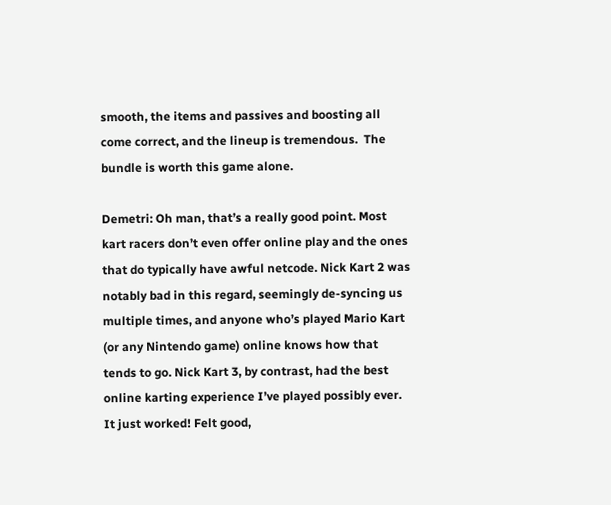smooth, the items and passives and boosting all come correct, and the lineup is tremendous.  The bundle is worth this game alone.

Demetri: Oh man, that’s a really good point. Most kart racers don’t even offer online play and the ones that do typically have awful netcode. Nick Kart 2 was notably bad in this regard, seemingly de-syncing us multiple times, and anyone who’s played Mario Kart (or any Nintendo game) online knows how that tends to go. Nick Kart 3, by contrast, had the best online karting experience I’ve played possibly ever. It just worked! Felt good,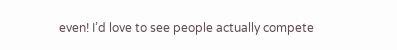even! I’d love to see people actually compete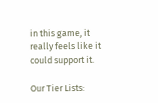in this game, it really feels like it could support it.

Our Tier Lists: